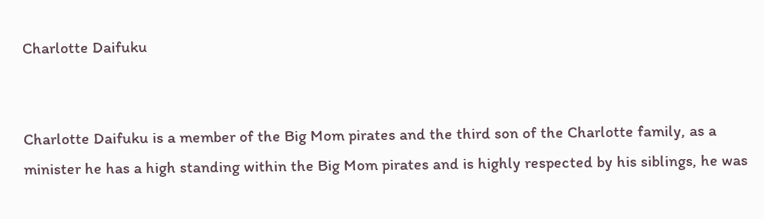Charlotte Daifuku


Charlotte Daifuku is a member of the Big Mom pirates and the third son of the Charlotte family, as a minister he has a high standing within the Big Mom pirates and is highly respected by his siblings, he was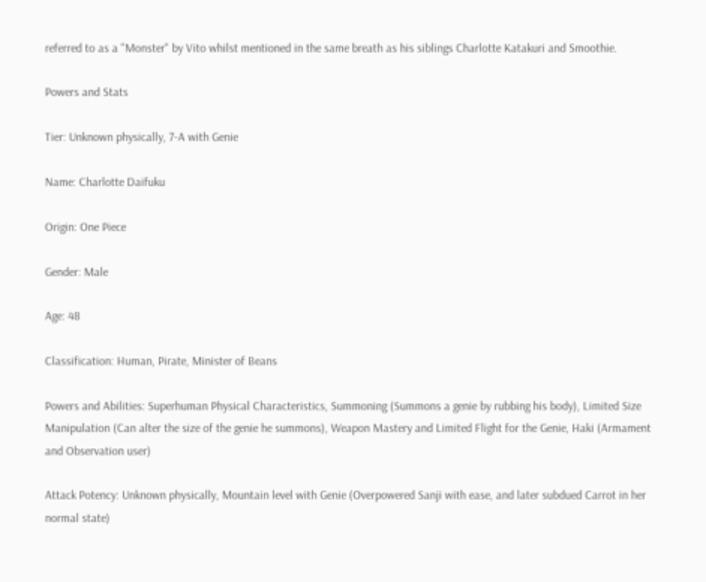referred to as a "Monster" by Vito whilst mentioned in the same breath as his siblings Charlotte Katakuri and Smoothie.

Powers and Stats

Tier: Unknown physically, 7-A with Genie

Name: Charlotte Daifuku

Origin: One Piece

Gender: Male

Age: 48

Classification: Human, Pirate, Minister of Beans

Powers and Abilities: Superhuman Physical Characteristics, Summoning (Summons a genie by rubbing his body), Limited Size Manipulation (Can alter the size of the genie he summons), Weapon Mastery and Limited Flight for the Genie, Haki (Armament and Observation user)

Attack Potency: Unknown physically, Mountain level with Genie (Overpowered Sanji with ease, and later subdued Carrot in her normal state)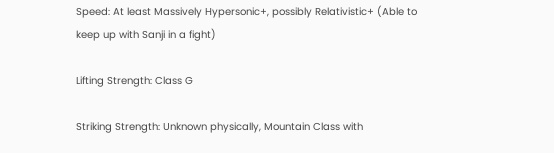Speed: At least Massively Hypersonic+, possibly Relativistic+ (Able to keep up with Sanji in a fight)

Lifting Strength: Class G

Striking Strength: Unknown physically, Mountain Class with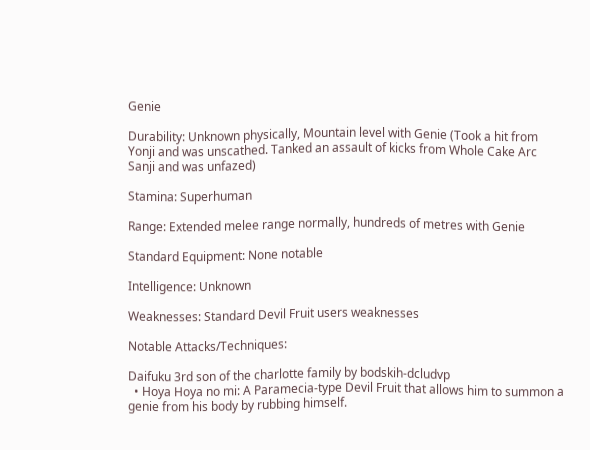Genie

Durability: Unknown physically, Mountain level with Genie (Took a hit from Yonji and was unscathed. Tanked an assault of kicks from Whole Cake Arc Sanji and was unfazed)

Stamina: Superhuman

Range: Extended melee range normally, hundreds of metres with Genie

Standard Equipment: None notable

Intelligence: Unknown

Weaknesses: Standard Devil Fruit users weaknesses

Notable Attacks/Techniques:

Daifuku 3rd son of the charlotte family by bodskih-dcludvp
  • Hoya Hoya no mi: A Paramecia-type Devil Fruit that allows him to summon a genie from his body by rubbing himself.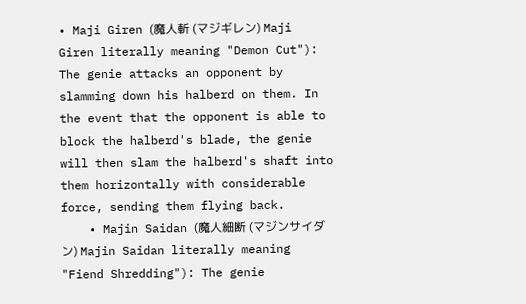• Maji Giren (魔人斬 (マジギレン) Maji Giren literally meaning "Demon Cut"): The genie attacks an opponent by slamming down his halberd on them. In the event that the opponent is able to block the halberd's blade, the genie will then slam the halberd's shaft into them horizontally with considerable force, sending them flying back.
    • Majin Saidan (魔人細断 (マジンサイダン) Majin Saidan literally meaning "Fiend Shredding"): The genie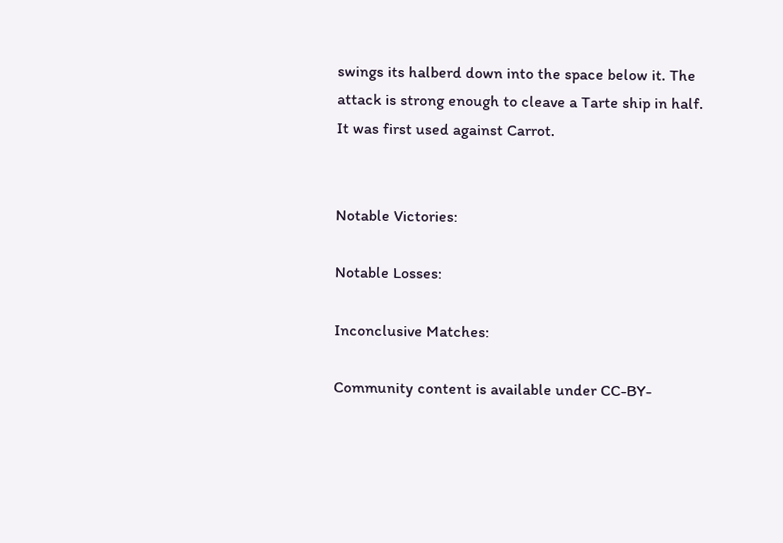swings its halberd down into the space below it. The attack is strong enough to cleave a Tarte ship in half. It was first used against Carrot.


Notable Victories:

Notable Losses:

Inconclusive Matches:

Community content is available under CC-BY-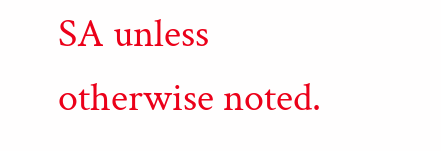SA unless otherwise noted.